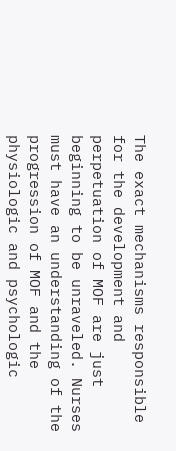The exact mechanisms responsible for the development and perpetuation of MOF are just beginning to be unraveled. Nurses must have an understanding of the progression of MOF and the physiologic and psychologic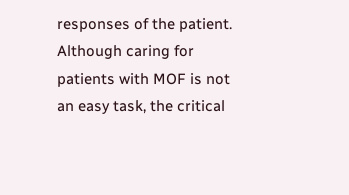responses of the patient. Although caring for patients with MOF is not an easy task, the critical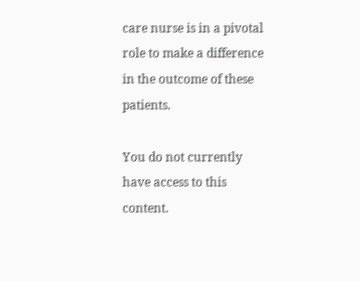care nurse is in a pivotal role to make a difference in the outcome of these patients.

You do not currently have access to this content.